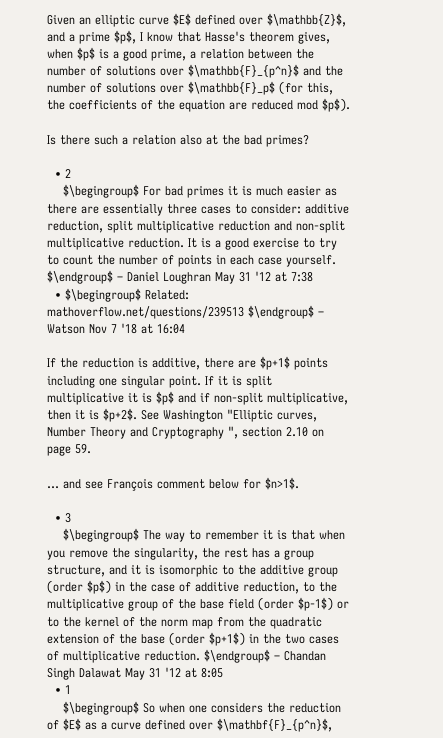Given an elliptic curve $E$ defined over $\mathbb{Z}$, and a prime $p$, I know that Hasse's theorem gives, when $p$ is a good prime, a relation between the number of solutions over $\mathbb{F}_{p^n}$ and the number of solutions over $\mathbb{F}_p$ (for this, the coefficients of the equation are reduced mod $p$).

Is there such a relation also at the bad primes?

  • 2
    $\begingroup$ For bad primes it is much easier as there are essentially three cases to consider: additive reduction, split multiplicative reduction and non-split multiplicative reduction. It is a good exercise to try to count the number of points in each case yourself. $\endgroup$ – Daniel Loughran May 31 '12 at 7:38
  • $\begingroup$ Related: mathoverflow.net/questions/239513 $\endgroup$ – Watson Nov 7 '18 at 16:04

If the reduction is additive, there are $p+1$ points including one singular point. If it is split multiplicative it is $p$ and if non-split multiplicative, then it is $p+2$. See Washington "Elliptic curves, Number Theory and Cryptography ", section 2.10 on page 59.

... and see François comment below for $n>1$.

  • 3
    $\begingroup$ The way to remember it is that when you remove the singularity, the rest has a group structure, and it is isomorphic to the additive group (order $p$) in the case of additive reduction, to the multiplicative group of the base field (order $p-1$) or to the kernel of the norm map from the quadratic extension of the base (order $p+1$) in the two cases of multiplicative reduction. $\endgroup$ – Chandan Singh Dalawat May 31 '12 at 8:05
  • 1
    $\begingroup$ So when one considers the reduction of $E$ as a curve defined over $\mathbf{F}_{p^n}$,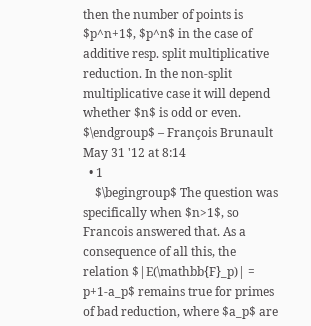then the number of points is $p^n+1$, $p^n$ in the case of additive resp. split multiplicative reduction. In the non-split multiplicative case it will depend whether $n$ is odd or even. $\endgroup$ – François Brunault May 31 '12 at 8:14
  • 1
    $\begingroup$ The question was specifically when $n>1$, so Francois answered that. As a consequence of all this, the relation $|E(\mathbb{F}_p)| = p+1-a_p$ remains true for primes of bad reduction, where $a_p$ are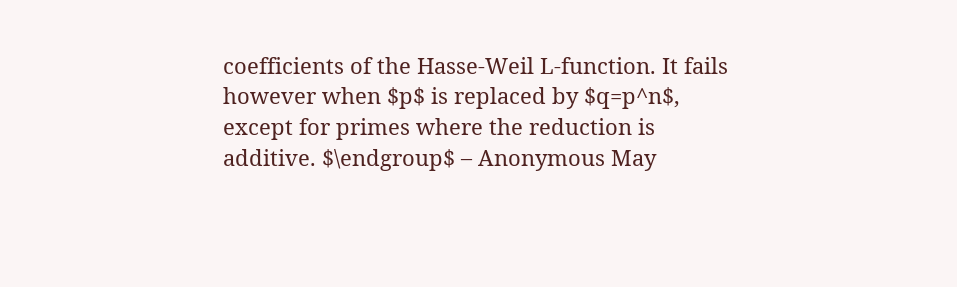coefficients of the Hasse-Weil L-function. It fails however when $p$ is replaced by $q=p^n$, except for primes where the reduction is additive. $\endgroup$ – Anonymous May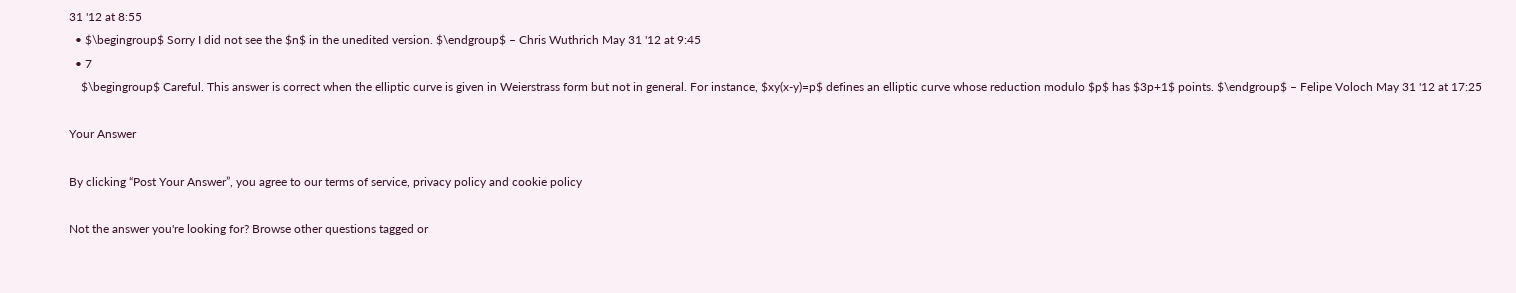31 '12 at 8:55
  • $\begingroup$ Sorry I did not see the $n$ in the unedited version. $\endgroup$ – Chris Wuthrich May 31 '12 at 9:45
  • 7
    $\begingroup$ Careful. This answer is correct when the elliptic curve is given in Weierstrass form but not in general. For instance, $xy(x-y)=p$ defines an elliptic curve whose reduction modulo $p$ has $3p+1$ points. $\endgroup$ – Felipe Voloch May 31 '12 at 17:25

Your Answer

By clicking “Post Your Answer”, you agree to our terms of service, privacy policy and cookie policy

Not the answer you're looking for? Browse other questions tagged or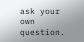ask your own question.